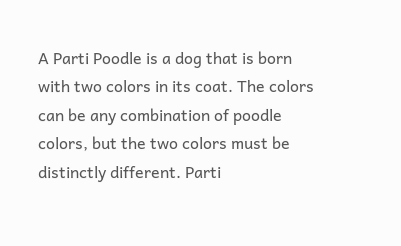A Parti Poodle is a dog that is born with two colors in its coat. The colors can be any combination of poodle colors, but the two colors must be distinctly different. Parti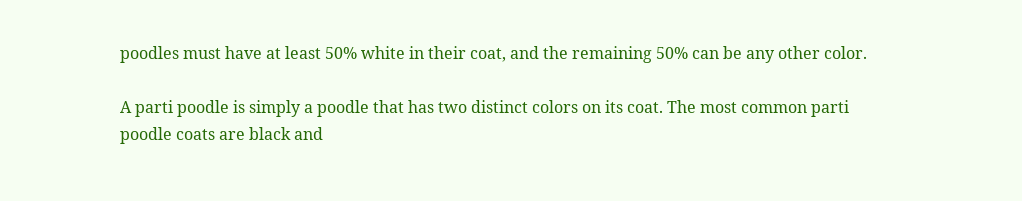poodles must have at least 50% white in their coat, and the remaining 50% can be any other color.

A parti poodle is simply a poodle that has two distinct colors on its coat. The most common parti poodle coats are black and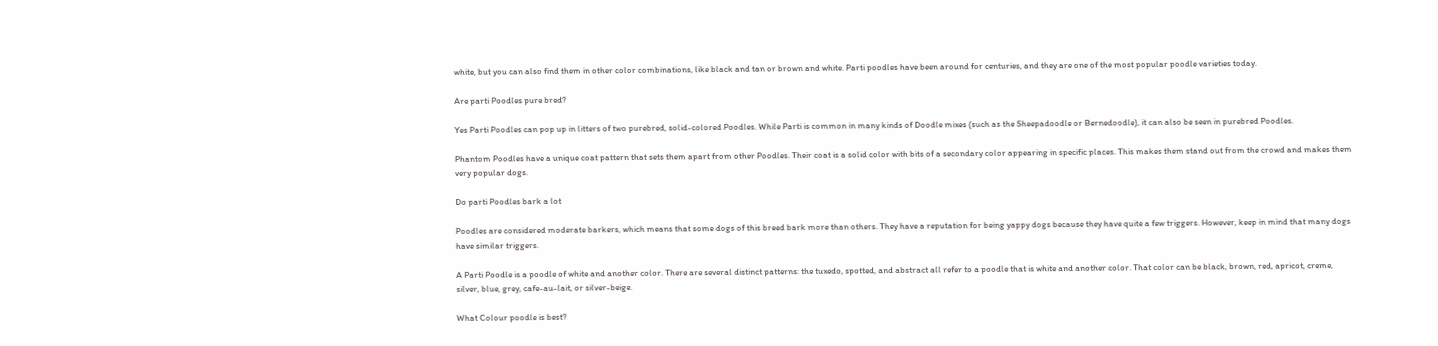white, but you can also find them in other color combinations, like black and tan or brown and white. Parti poodles have been around for centuries, and they are one of the most popular poodle varieties today.

Are parti Poodles pure bred?

Yes Parti Poodles can pop up in litters of two purebred, solid-colored Poodles. While Parti is common in many kinds of Doodle mixes (such as the Sheepadoodle or Bernedoodle), it can also be seen in purebred Poodles.

Phantom Poodles have a unique coat pattern that sets them apart from other Poodles. Their coat is a solid color with bits of a secondary color appearing in specific places. This makes them stand out from the crowd and makes them very popular dogs.

Do parti Poodles bark a lot

Poodles are considered moderate barkers, which means that some dogs of this breed bark more than others. They have a reputation for being yappy dogs because they have quite a few triggers. However, keep in mind that many dogs have similar triggers.

A Parti Poodle is a poodle of white and another color. There are several distinct patterns: the tuxedo, spotted, and abstract all refer to a poodle that is white and another color. That color can be black, brown, red, apricot, creme, silver, blue, grey, cafe-au-lait, or silver-beige.

What Colour poodle is best?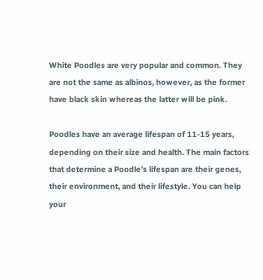White Poodles are very popular and common. They are not the same as albinos, however, as the former have black skin whereas the latter will be pink.

Poodles have an average lifespan of 11-15 years, depending on their size and health. The main factors that determine a Poodle’s lifespan are their genes, their environment, and their lifestyle. You can help your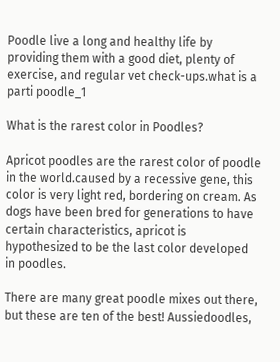Poodle live a long and healthy life by providing them with a good diet, plenty of exercise, and regular vet check-ups.what is a parti poodle_1

What is the rarest color in Poodles?

Apricot poodles are the rarest color of poodle in the world.caused by a recessive gene, this color is very light red, bordering on cream. As dogs have been bred for generations to have certain characteristics, apricot is hypothesized to be the last color developed in poodles.

There are many great poodle mixes out there, but these are ten of the best! Aussiedoodles,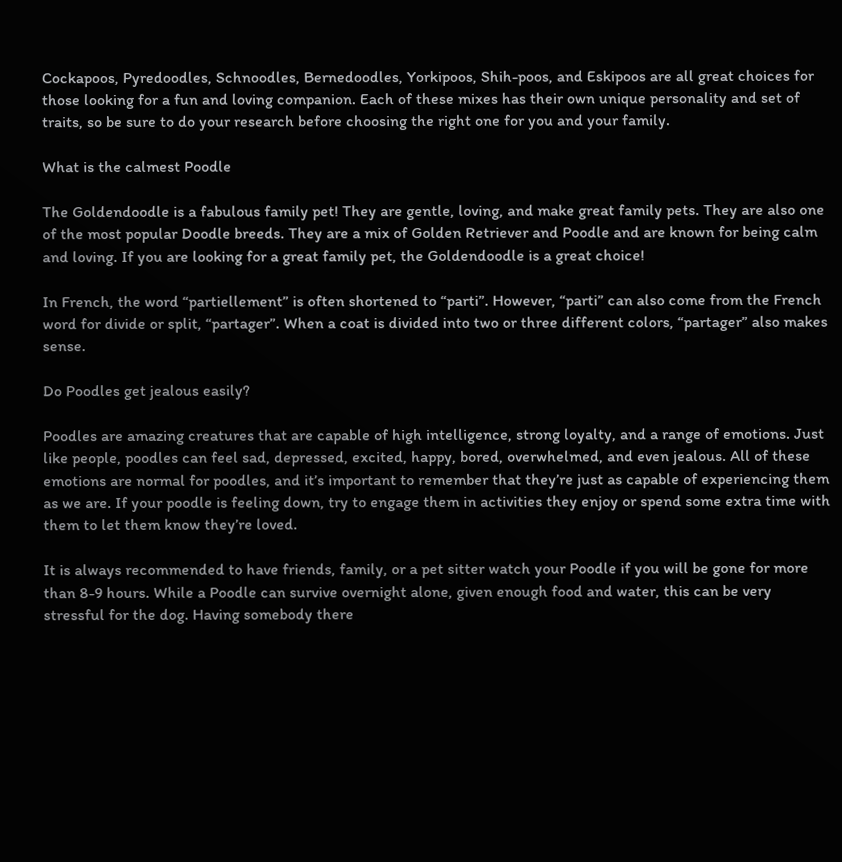Cockapoos, Pyredoodles, Schnoodles, Bernedoodles, Yorkipoos, Shih-poos, and Eskipoos are all great choices for those looking for a fun and loving companion. Each of these mixes has their own unique personality and set of traits, so be sure to do your research before choosing the right one for you and your family.

What is the calmest Poodle

The Goldendoodle is a fabulous family pet! They are gentle, loving, and make great family pets. They are also one of the most popular Doodle breeds. They are a mix of Golden Retriever and Poodle and are known for being calm and loving. If you are looking for a great family pet, the Goldendoodle is a great choice!

In French, the word “partiellement” is often shortened to “parti”. However, “parti” can also come from the French word for divide or split, “partager”. When a coat is divided into two or three different colors, “partager” also makes sense.

Do Poodles get jealous easily?

Poodles are amazing creatures that are capable of high intelligence, strong loyalty, and a range of emotions. Just like people, poodles can feel sad, depressed, excited, happy, bored, overwhelmed, and even jealous. All of these emotions are normal for poodles, and it’s important to remember that they’re just as capable of experiencing them as we are. If your poodle is feeling down, try to engage them in activities they enjoy or spend some extra time with them to let them know they’re loved.

It is always recommended to have friends, family, or a pet sitter watch your Poodle if you will be gone for more than 8-9 hours. While a Poodle can survive overnight alone, given enough food and water, this can be very stressful for the dog. Having somebody there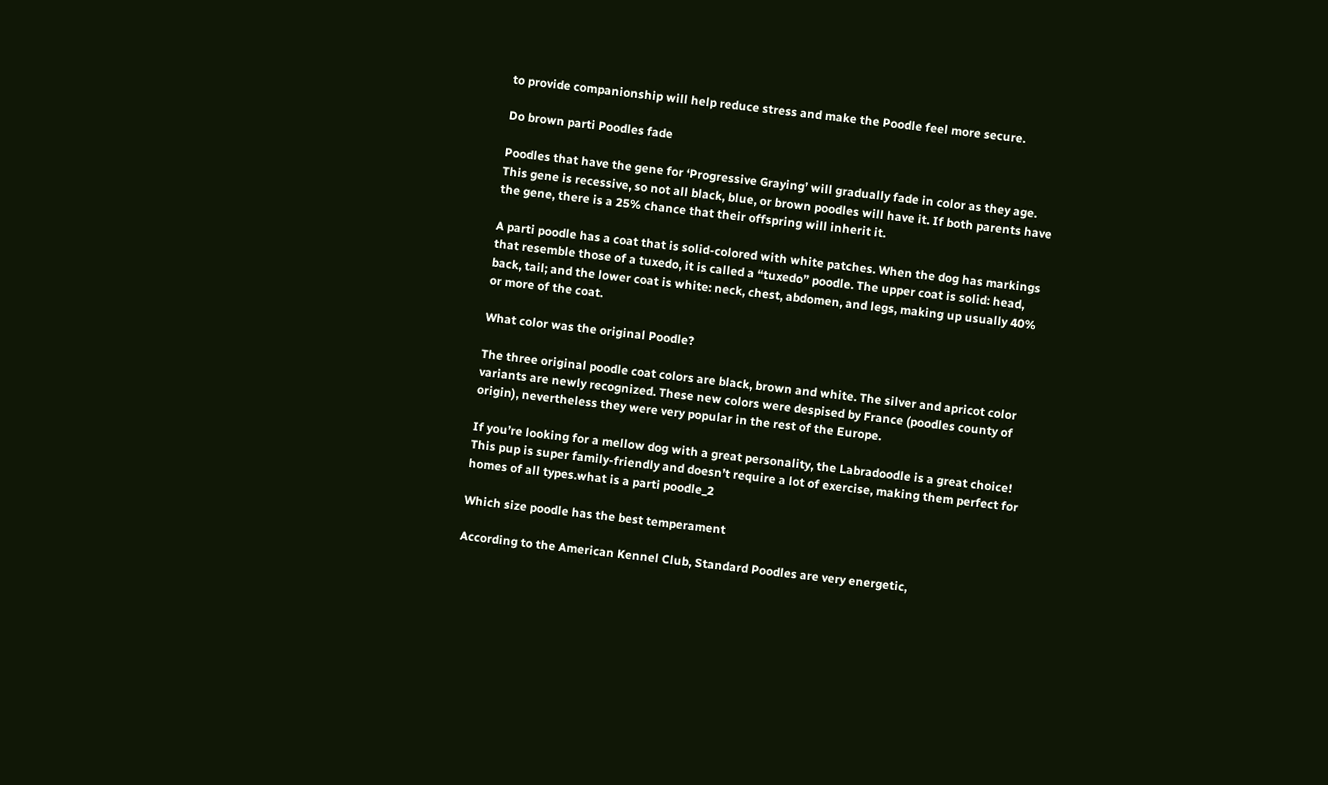to provide companionship will help reduce stress and make the Poodle feel more secure.

Do brown parti Poodles fade

Poodles that have the gene for ‘Progressive Graying’ will gradually fade in color as they age. This gene is recessive, so not all black, blue, or brown poodles will have it. If both parents have the gene, there is a 25% chance that their offspring will inherit it.

A parti poodle has a coat that is solid-colored with white patches. When the dog has markings that resemble those of a tuxedo, it is called a “tuxedo” poodle. The upper coat is solid: head, back, tail; and the lower coat is white: neck, chest, abdomen, and legs, making up usually 40% or more of the coat.

What color was the original Poodle?

The three original poodle coat colors are black, brown and white. The silver and apricot color variants are newly recognized. These new colors were despised by France (poodles county of origin), nevertheless they were very popular in the rest of the Europe.

If you’re looking for a mellow dog with a great personality, the Labradoodle is a great choice! This pup is super family-friendly and doesn’t require a lot of exercise, making them perfect for homes of all types.what is a parti poodle_2

Which size poodle has the best temperament

According to the American Kennel Club, Standard Poodles are very energetic,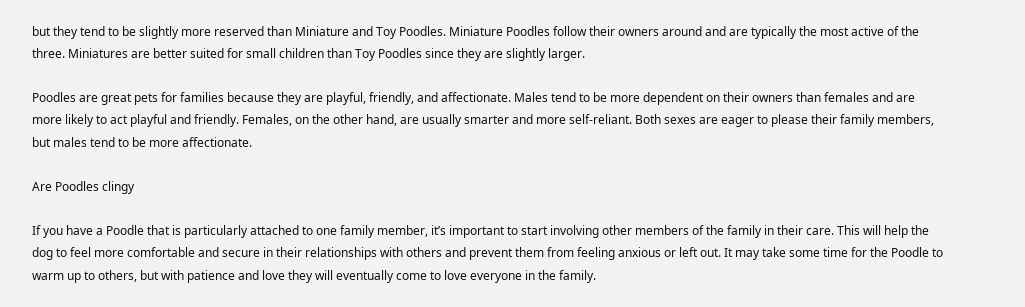but they tend to be slightly more reserved than Miniature and Toy Poodles. Miniature Poodles follow their owners around and are typically the most active of the three. Miniatures are better suited for small children than Toy Poodles since they are slightly larger.

Poodles are great pets for families because they are playful, friendly, and affectionate. Males tend to be more dependent on their owners than females and are more likely to act playful and friendly. Females, on the other hand, are usually smarter and more self-reliant. Both sexes are eager to please their family members, but males tend to be more affectionate.

Are Poodles clingy

If you have a Poodle that is particularly attached to one family member, it’s important to start involving other members of the family in their care. This will help the dog to feel more comfortable and secure in their relationships with others and prevent them from feeling anxious or left out. It may take some time for the Poodle to warm up to others, but with patience and love they will eventually come to love everyone in the family.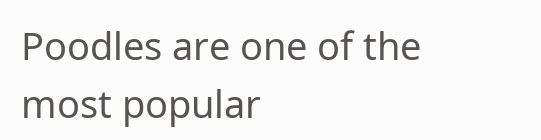Poodles are one of the most popular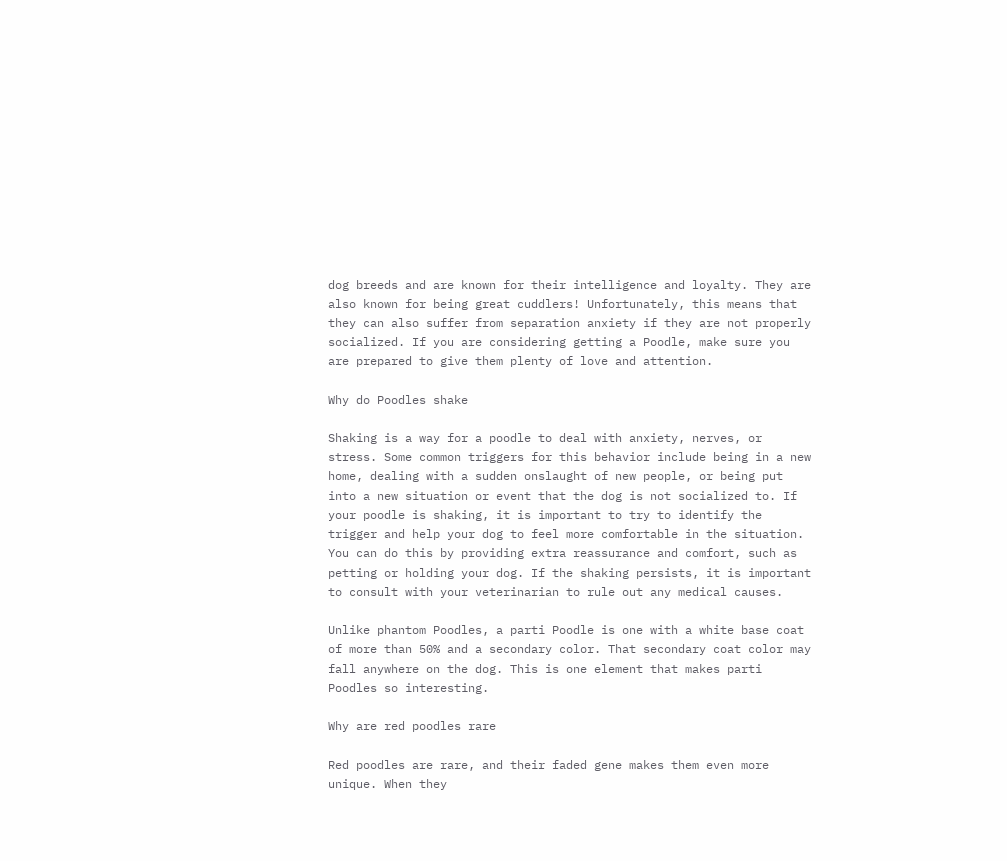dog breeds and are known for their intelligence and loyalty. They are also known for being great cuddlers! Unfortunately, this means that they can also suffer from separation anxiety if they are not properly socialized. If you are considering getting a Poodle, make sure you are prepared to give them plenty of love and attention.

Why do Poodles shake

Shaking is a way for a poodle to deal with anxiety, nerves, or stress. Some common triggers for this behavior include being in a new home, dealing with a sudden onslaught of new people, or being put into a new situation or event that the dog is not socialized to. If your poodle is shaking, it is important to try to identify the trigger and help your dog to feel more comfortable in the situation. You can do this by providing extra reassurance and comfort, such as petting or holding your dog. If the shaking persists, it is important to consult with your veterinarian to rule out any medical causes.

Unlike phantom Poodles, a parti Poodle is one with a white base coat of more than 50% and a secondary color. That secondary coat color may fall anywhere on the dog. This is one element that makes parti Poodles so interesting.

Why are red poodles rare

Red poodles are rare, and their faded gene makes them even more unique. When they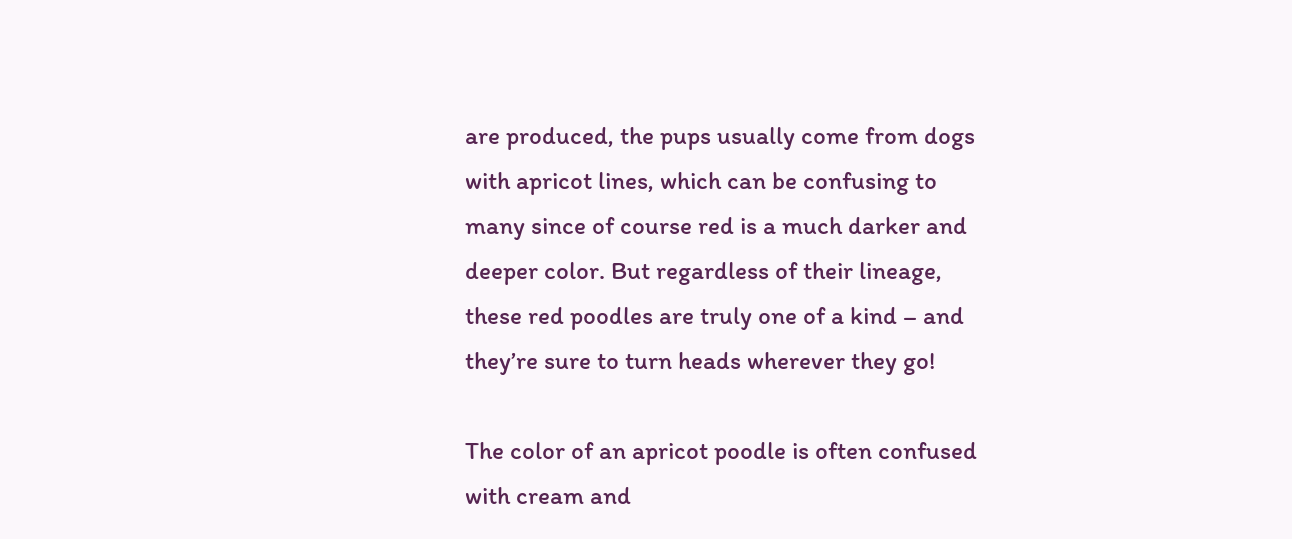are produced, the pups usually come from dogs with apricot lines, which can be confusing to many since of course red is a much darker and deeper color. But regardless of their lineage, these red poodles are truly one of a kind – and they’re sure to turn heads wherever they go!

The color of an apricot poodle is often confused with cream and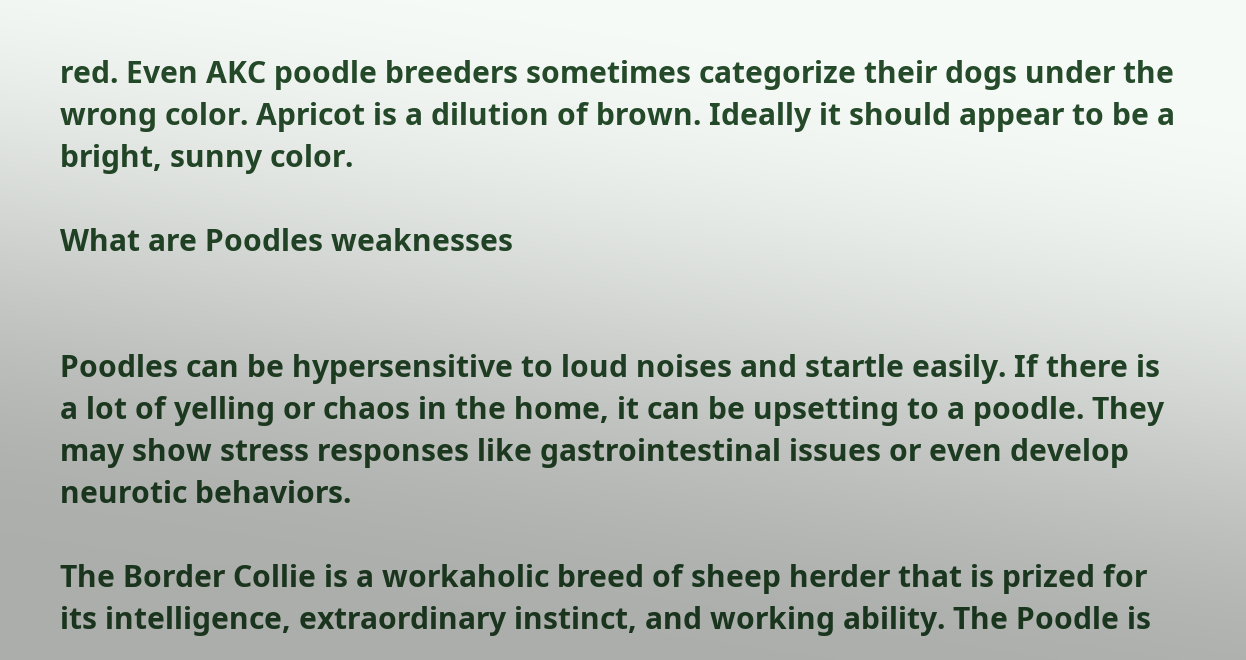red. Even AKC poodle breeders sometimes categorize their dogs under the wrong color. Apricot is a dilution of brown. Ideally it should appear to be a bright, sunny color.

What are Poodles weaknesses


Poodles can be hypersensitive to loud noises and startle easily. If there is a lot of yelling or chaos in the home, it can be upsetting to a poodle. They may show stress responses like gastrointestinal issues or even develop neurotic behaviors.

The Border Collie is a workaholic breed of sheep herder that is prized for its intelligence, extraordinary instinct, and working ability. The Poodle is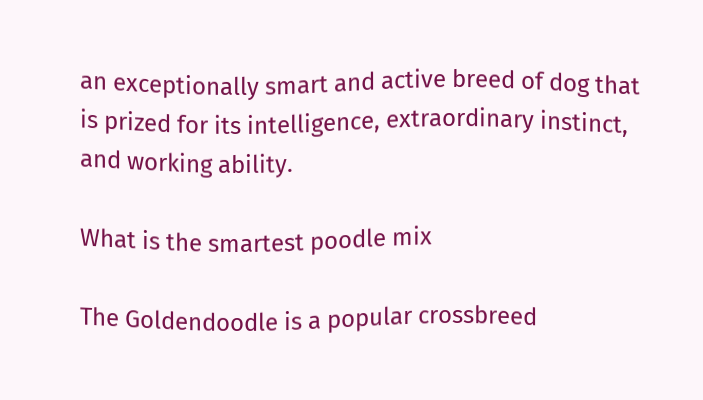an exceptionally smart and active breed of dog that is prized for its intelligence, extraordinary instinct, and working ability.

What is the smartest poodle mix

The Goldendoodle is a popular crossbreed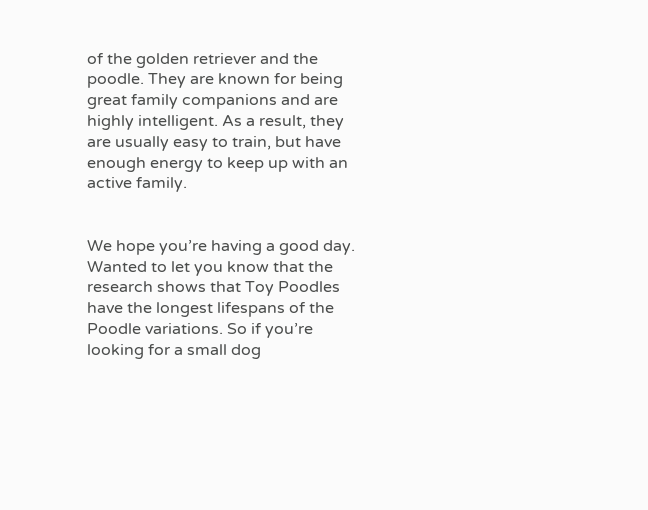of the golden retriever and the poodle. They are known for being great family companions and are highly intelligent. As a result, they are usually easy to train, but have enough energy to keep up with an active family.


We hope you’re having a good day. Wanted to let you know that the research shows that Toy Poodles have the longest lifespans of the Poodle variations. So if you’re looking for a small dog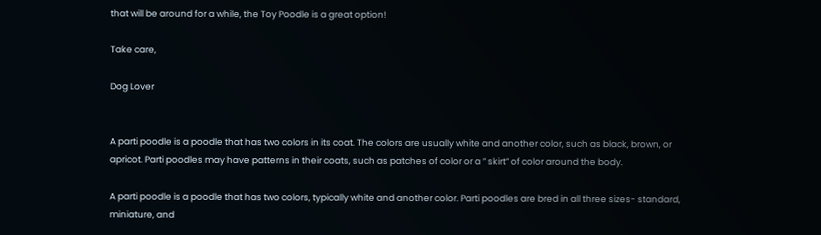that will be around for a while, the Toy Poodle is a great option!

Take care,

Dog Lover


A parti poodle is a poodle that has two colors in its coat. The colors are usually white and another color, such as black, brown, or apricot. Parti poodles may have patterns in their coats, such as patches of color or a ” skirt” of color around the body.

A parti poodle is a poodle that has two colors, typically white and another color. Parti poodles are bred in all three sizes- standard, miniature, and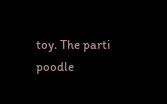toy. The parti poodle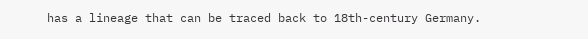has a lineage that can be traced back to 18th-century Germany.